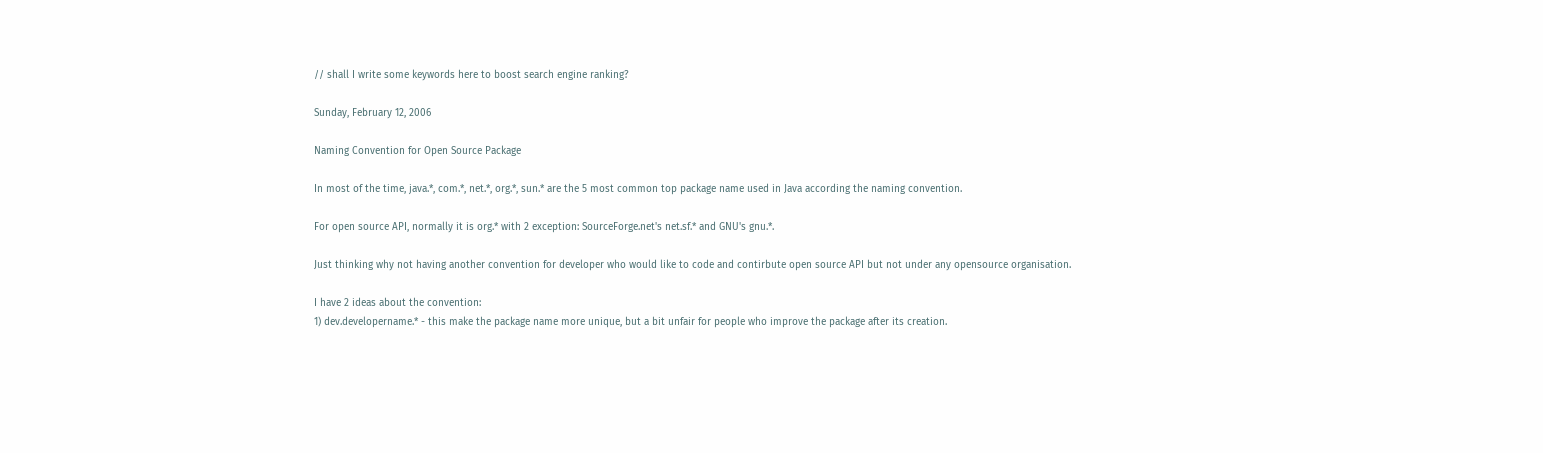// shall I write some keywords here to boost search engine ranking?

Sunday, February 12, 2006

Naming Convention for Open Source Package

In most of the time, java.*, com.*, net.*, org.*, sun.* are the 5 most common top package name used in Java according the naming convention.

For open source API, normally it is org.* with 2 exception: SourceForge.net's net.sf.* and GNU's gnu.*.

Just thinking why not having another convention for developer who would like to code and contirbute open source API but not under any opensource organisation.

I have 2 ideas about the convention:
1) dev.developername.* - this make the package name more unique, but a bit unfair for people who improve the package after its creation.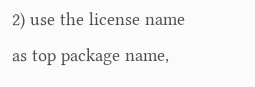2) use the license name as top package name,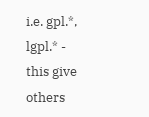i.e. gpl.*, lgpl.* - this give others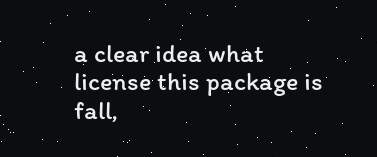a clear idea what license this package is fall,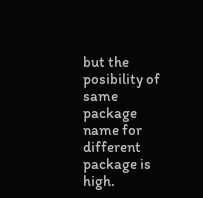but the posibility of same package name for different package is high.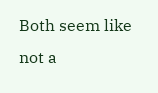Both seem like not a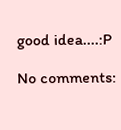good idea....:P

No comments: